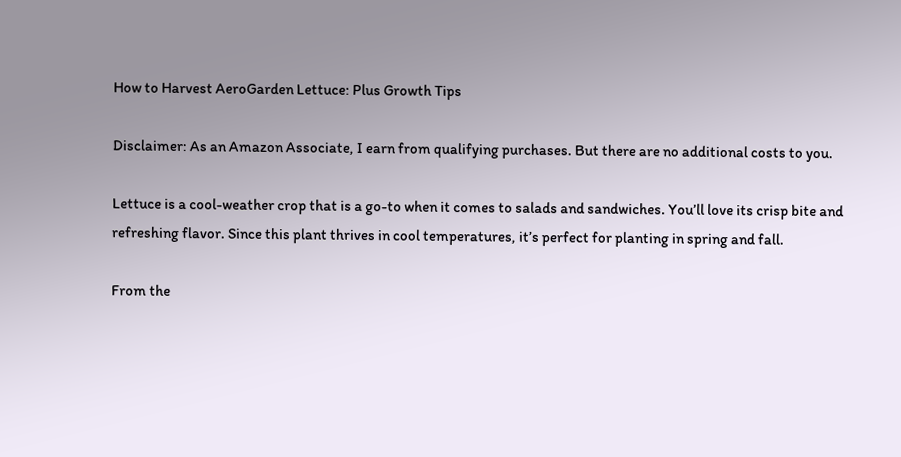How to Harvest AeroGarden Lettuce: Plus Growth Tips

Disclaimer: As an Amazon Associate, I earn from qualifying purchases. But there are no additional costs to you.

Lettuce is a cool-weather crop that is a go-to when it comes to salads and sandwiches. You’ll love its crisp bite and refreshing flavor. Since this plant thrives in cool temperatures, it’s perfect for planting in spring and fall.

From the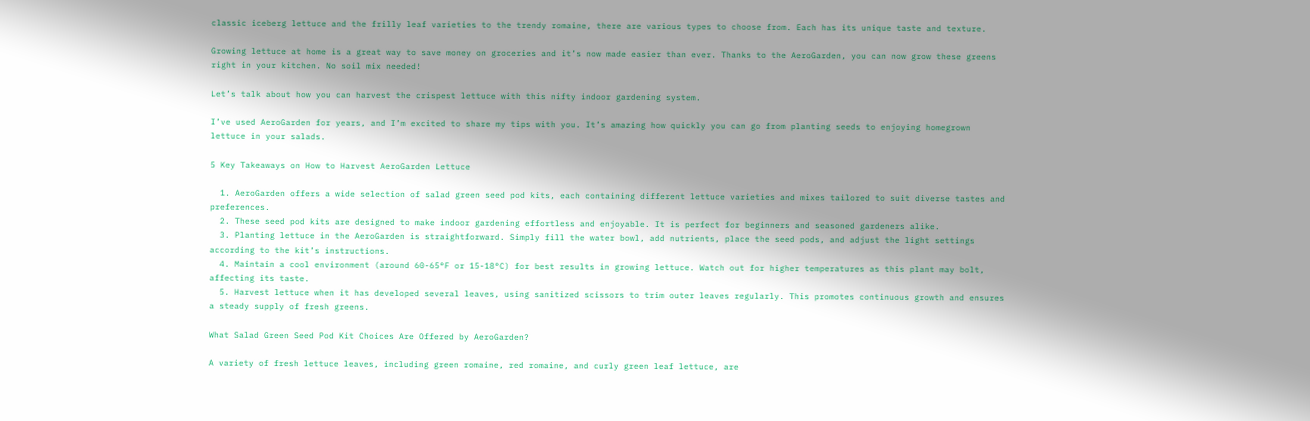classic iceberg lettuce and the frilly leaf varieties to the trendy romaine, there are various types to choose from. Each has its unique taste and texture.

Growing lettuce at home is a great way to save money on groceries and it’s now made easier than ever. Thanks to the AeroGarden, you can now grow these greens right in your kitchen. No soil mix needed!

Let’s talk about how you can harvest the crispest lettuce with this nifty indoor gardening system.

I’ve used AeroGarden for years, and I’m excited to share my tips with you. It’s amazing how quickly you can go from planting seeds to enjoying homegrown lettuce in your salads.

5 Key Takeaways on How to Harvest AeroGarden Lettuce

  1. AeroGarden offers a wide selection of salad green seed pod kits, each containing different lettuce varieties and mixes tailored to suit diverse tastes and preferences.
  2. These seed pod kits are designed to make indoor gardening effortless and enjoyable. It is perfect for beginners and seasoned gardeners alike.
  3. Planting lettuce in the AeroGarden is straightforward. Simply fill the water bowl, add nutrients, place the seed pods, and adjust the light settings according to the kit’s instructions.
  4. Maintain a cool environment (around 60-65°F or 15-18°C) for best results in growing lettuce. Watch out for higher temperatures as this plant may bolt, affecting its taste.
  5. Harvest lettuce when it has developed several leaves, using sanitized scissors to trim outer leaves regularly. This promotes continuous growth and ensures a steady supply of fresh greens.

What Salad Green Seed Pod Kit Choices Are Offered by AeroGarden?

A variety of fresh lettuce leaves, including green romaine, red romaine, and curly green leaf lettuce, are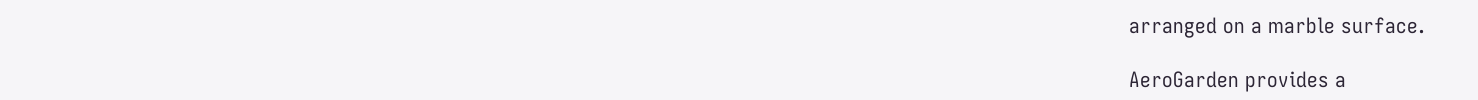arranged on a marble surface.

AeroGarden provides a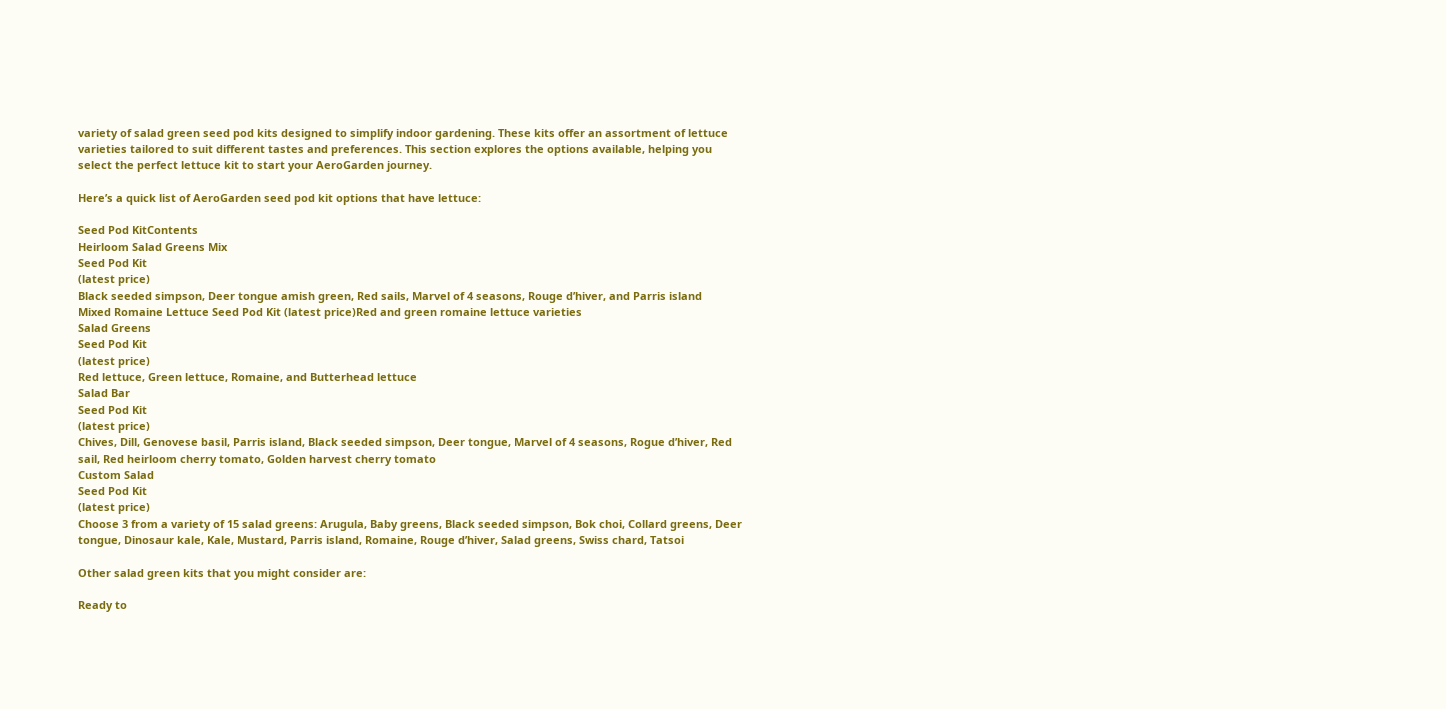variety of salad green seed pod kits designed to simplify indoor gardening. These kits offer an assortment of lettuce varieties tailored to suit different tastes and preferences. This section explores the options available, helping you select the perfect lettuce kit to start your AeroGarden journey.

Here’s a quick list of AeroGarden seed pod kit options that have lettuce:

Seed Pod KitContents
Heirloom Salad Greens Mix
Seed Pod Kit
(latest price)
Black seeded simpson, Deer tongue amish green, Red sails, Marvel of 4 seasons, Rouge d’hiver, and Parris island
Mixed Romaine Lettuce Seed Pod Kit (latest price)Red and green romaine lettuce varieties
Salad Greens
Seed Pod Kit
(latest price)
Red lettuce, Green lettuce, Romaine, and Butterhead lettuce
Salad Bar
Seed Pod Kit
(latest price)
Chives, Dill, Genovese basil, Parris island, Black seeded simpson, Deer tongue, Marvel of 4 seasons, Rogue d’hiver, Red sail, Red heirloom cherry tomato, Golden harvest cherry tomato
Custom Salad
Seed Pod Kit
(latest price)
Choose 3 from a variety of 15 salad greens: Arugula, Baby greens, Black seeded simpson, Bok choi, Collard greens, Deer tongue, Dinosaur kale, Kale, Mustard, Parris island, Romaine, Rouge d’hiver, Salad greens, Swiss chard, Tatsoi

Other salad green kits that you might consider are:

Ready to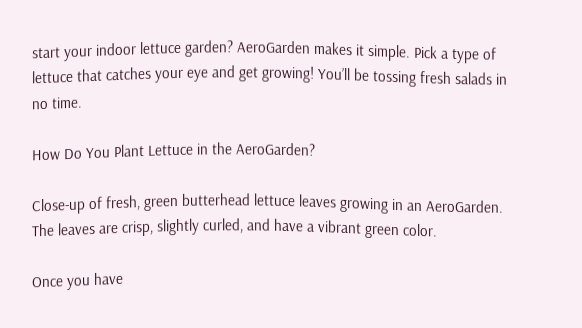start your indoor lettuce garden? AeroGarden makes it simple. Pick a type of lettuce that catches your eye and get growing! You’ll be tossing fresh salads in no time.

How Do You Plant Lettuce in the AeroGarden?

Close-up of fresh, green butterhead lettuce leaves growing in an AeroGarden. The leaves are crisp, slightly curled, and have a vibrant green color.

Once you have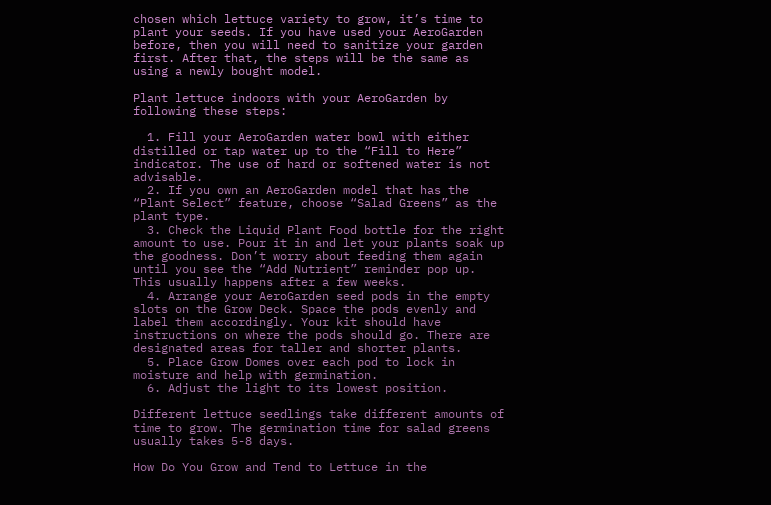chosen which lettuce variety to grow, it’s time to plant your seeds. If you have used your AeroGarden before, then you will need to sanitize your garden first. After that, the steps will be the same as using a newly bought model.

Plant lettuce indoors with your AeroGarden by following these steps:

  1. Fill your AeroGarden water bowl with either distilled or tap water up to the “Fill to Here” indicator. The use of hard or softened water is not advisable.
  2. If you own an AeroGarden model that has the “Plant Select” feature, choose “Salad Greens” as the plant type.
  3. Check the Liquid Plant Food bottle for the right amount to use. Pour it in and let your plants soak up the goodness. Don’t worry about feeding them again until you see the “Add Nutrient” reminder pop up. This usually happens after a few weeks.
  4. Arrange your AeroGarden seed pods in the empty slots on the Grow Deck. Space the pods evenly and label them accordingly. Your kit should have instructions on where the pods should go. There are designated areas for taller and shorter plants.
  5. Place Grow Domes over each pod to lock in moisture and help with germination.
  6. Adjust the light to its lowest position.

Different lettuce seedlings take different amounts of time to grow. The germination time for salad greens usually takes 5-8 days.

How Do You Grow and Tend to Lettuce in the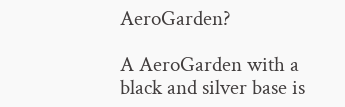AeroGarden?

A AeroGarden with a black and silver base is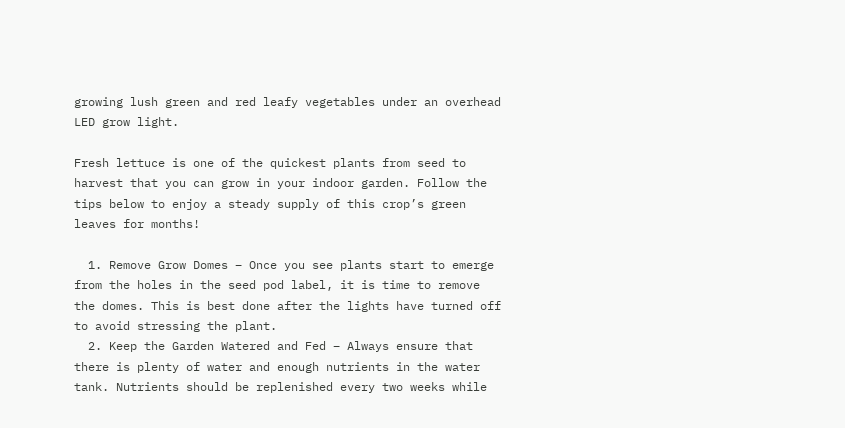growing lush green and red leafy vegetables under an overhead LED grow light.

Fresh lettuce is one of the quickest plants from seed to harvest that you can grow in your indoor garden. Follow the tips below to enjoy a steady supply of this crop’s green leaves for months!

  1. Remove Grow Domes – Once you see plants start to emerge from the holes in the seed pod label, it is time to remove the domes. This is best done after the lights have turned off to avoid stressing the plant.
  2. Keep the Garden Watered and Fed – Always ensure that there is plenty of water and enough nutrients in the water tank. Nutrients should be replenished every two weeks while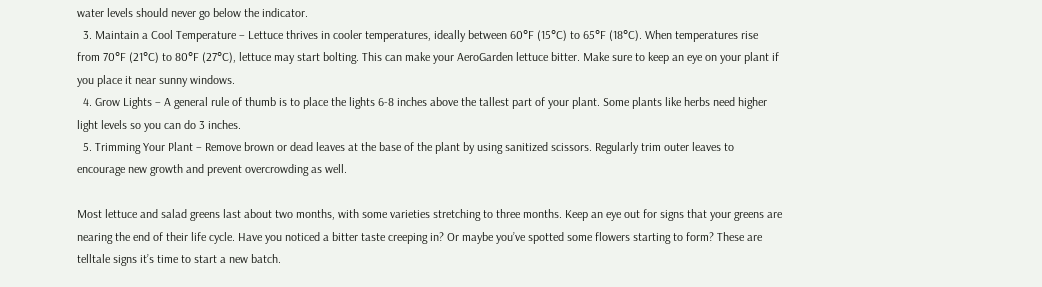water levels should never go below the indicator.
  3. Maintain a Cool Temperature – Lettuce thrives in cooler temperatures, ideally between 60°F (15°C) to 65°F (18°C). When temperatures rise from 70°F (21°C) to 80°F (27°C), lettuce may start bolting. This can make your AeroGarden lettuce bitter. Make sure to keep an eye on your plant if you place it near sunny windows.
  4. Grow Lights – A general rule of thumb is to place the lights 6-8 inches above the tallest part of your plant. Some plants like herbs need higher light levels so you can do 3 inches.
  5. Trimming Your Plant – Remove brown or dead leaves at the base of the plant by using sanitized scissors. Regularly trim outer leaves to encourage new growth and prevent overcrowding as well.

Most lettuce and salad greens last about two months, with some varieties stretching to three months. Keep an eye out for signs that your greens are nearing the end of their life cycle. Have you noticed a bitter taste creeping in? Or maybe you’ve spotted some flowers starting to form? These are telltale signs it’s time to start a new batch.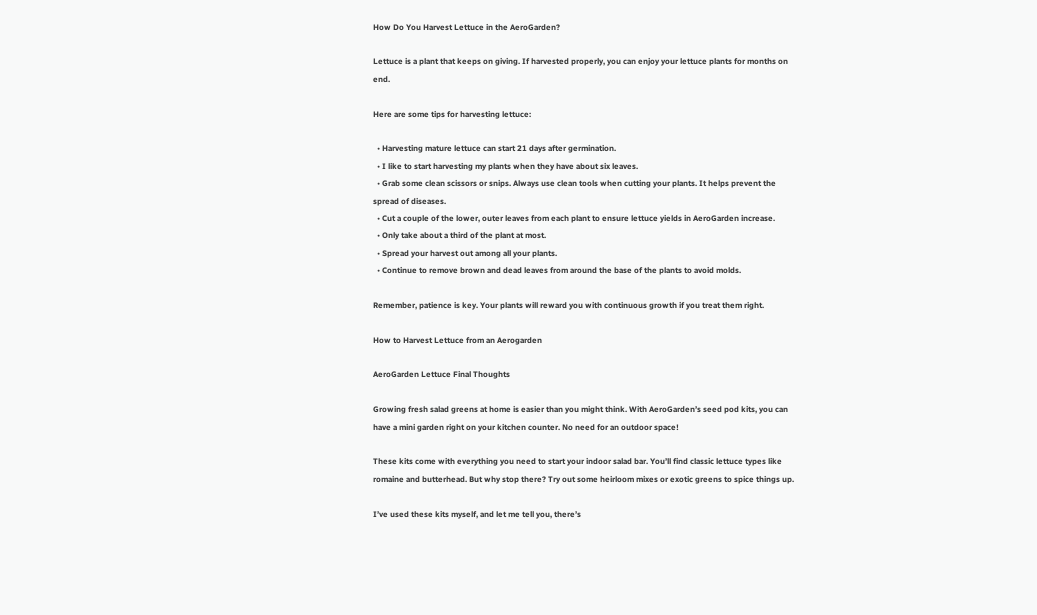How Do You Harvest Lettuce in the AeroGarden?

Lettuce is a plant that keeps on giving. If harvested properly, you can enjoy your lettuce plants for months on end.

Here are some tips for harvesting lettuce:

  • Harvesting mature lettuce can start 21 days after germination.
  • I like to start harvesting my plants when they have about six leaves.
  • Grab some clean scissors or snips. Always use clean tools when cutting your plants. It helps prevent the spread of diseases.
  • Cut a couple of the lower, outer leaves from each plant to ensure lettuce yields in AeroGarden increase.
  • Only take about a third of the plant at most.
  • Spread your harvest out among all your plants.
  • Continue to remove brown and dead leaves from around the base of the plants to avoid molds.

Remember, patience is key. Your plants will reward you with continuous growth if you treat them right.

How to Harvest Lettuce from an Aerogarden

AeroGarden Lettuce Final Thoughts

Growing fresh salad greens at home is easier than you might think. With AeroGarden’s seed pod kits, you can have a mini garden right on your kitchen counter. No need for an outdoor space!

These kits come with everything you need to start your indoor salad bar. You’ll find classic lettuce types like romaine and butterhead. But why stop there? Try out some heirloom mixes or exotic greens to spice things up.

I’ve used these kits myself, and let me tell you, there’s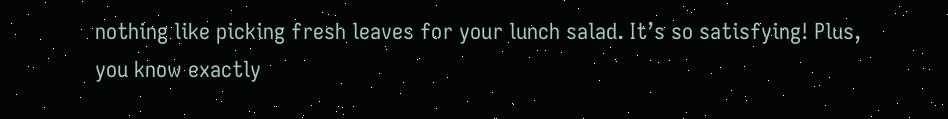nothing like picking fresh leaves for your lunch salad. It’s so satisfying! Plus, you know exactly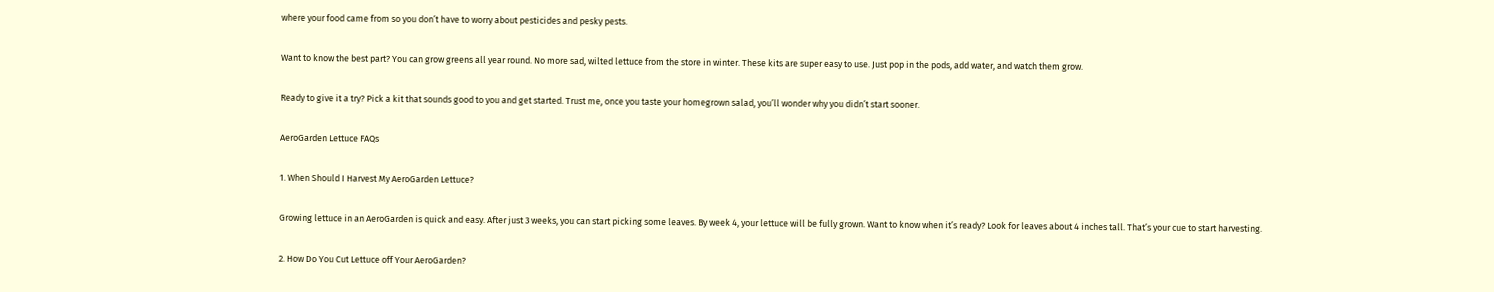where your food came from so you don’t have to worry about pesticides and pesky pests.

Want to know the best part? You can grow greens all year round. No more sad, wilted lettuce from the store in winter. These kits are super easy to use. Just pop in the pods, add water, and watch them grow.

Ready to give it a try? Pick a kit that sounds good to you and get started. Trust me, once you taste your homegrown salad, you’ll wonder why you didn’t start sooner.

AeroGarden Lettuce FAQs

1. When Should I Harvest My AeroGarden Lettuce?

Growing lettuce in an AeroGarden is quick and easy. After just 3 weeks, you can start picking some leaves. By week 4, your lettuce will be fully grown. Want to know when it’s ready? Look for leaves about 4 inches tall. That’s your cue to start harvesting.

2. How Do You Cut Lettuce off Your AeroGarden?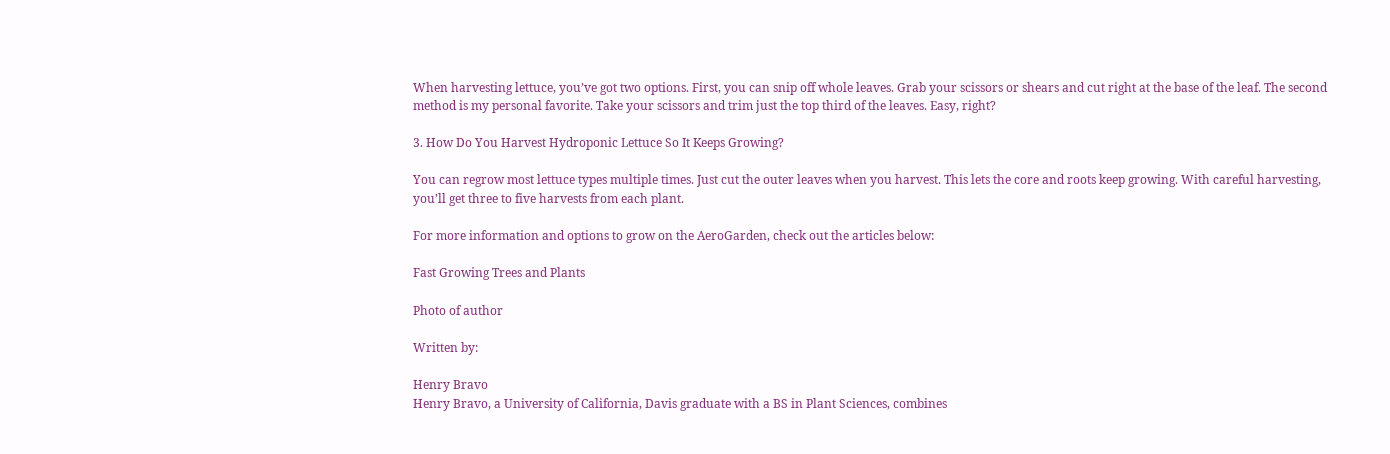When harvesting lettuce, you’ve got two options. First, you can snip off whole leaves. Grab your scissors or shears and cut right at the base of the leaf. The second method is my personal favorite. Take your scissors and trim just the top third of the leaves. Easy, right?

3. How Do You Harvest Hydroponic Lettuce So It Keeps Growing?

You can regrow most lettuce types multiple times. Just cut the outer leaves when you harvest. This lets the core and roots keep growing. With careful harvesting, you’ll get three to five harvests from each plant.

For more information and options to grow on the AeroGarden, check out the articles below:

Fast Growing Trees and Plants

Photo of author

Written by:

Henry Bravo
Henry Bravo, a University of California, Davis graduate with a BS in Plant Sciences, combines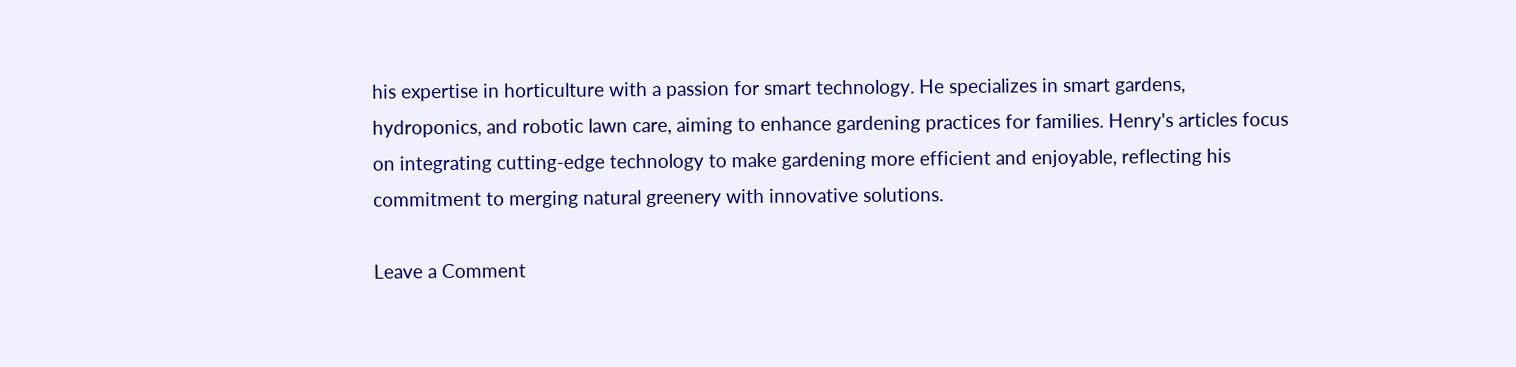his expertise in horticulture with a passion for smart technology. He specializes in smart gardens, hydroponics, and robotic lawn care, aiming to enhance gardening practices for families. Henry's articles focus on integrating cutting-edge technology to make gardening more efficient and enjoyable, reflecting his commitment to merging natural greenery with innovative solutions.

Leave a Comment